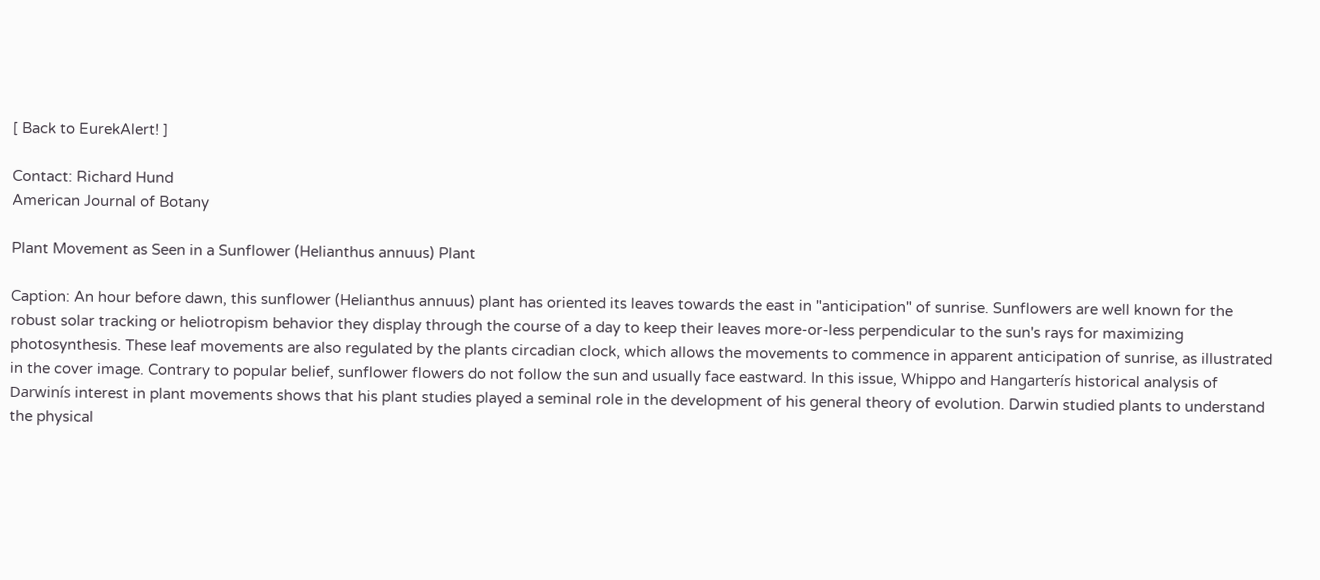[ Back to EurekAlert! ]

Contact: Richard Hund
American Journal of Botany

Plant Movement as Seen in a Sunflower (Helianthus annuus) Plant

Caption: An hour before dawn, this sunflower (Helianthus annuus) plant has oriented its leaves towards the east in "anticipation" of sunrise. Sunflowers are well known for the robust solar tracking or heliotropism behavior they display through the course of a day to keep their leaves more-or-less perpendicular to the sun's rays for maximizing photosynthesis. These leaf movements are also regulated by the plants circadian clock, which allows the movements to commence in apparent anticipation of sunrise, as illustrated in the cover image. Contrary to popular belief, sunflower flowers do not follow the sun and usually face eastward. In this issue, Whippo and Hangarterís historical analysis of Darwinís interest in plant movements shows that his plant studies played a seminal role in the development of his general theory of evolution. Darwin studied plants to understand the physical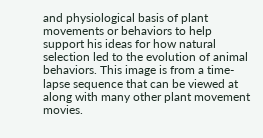and physiological basis of plant movements or behaviors to help support his ideas for how natural selection led to the evolution of animal behaviors. This image is from a time-lapse sequence that can be viewed at along with many other plant movement movies.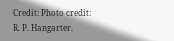Credit: Photo credit: R. P. Hangarter.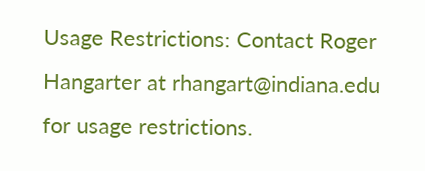Usage Restrictions: Contact Roger Hangarter at rhangart@indiana.edu for usage restrictions.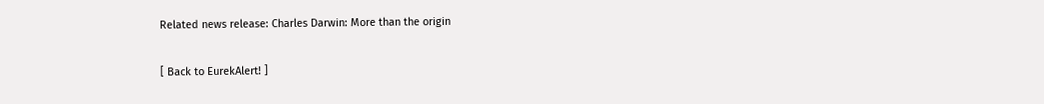Related news release: Charles Darwin: More than the origin

[ Back to EurekAlert! ]